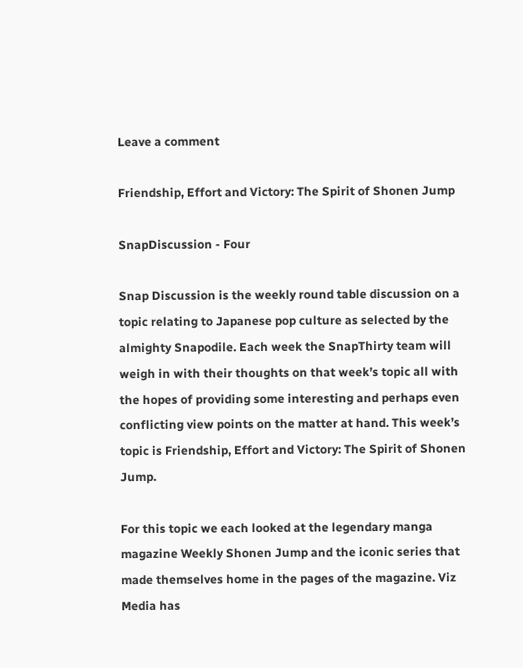Leave a comment

Friendship, Effort and Victory: The Spirit of Shonen Jump

SnapDiscussion - Four

Snap Discussion is the weekly round table discussion on a topic relating to Japanese pop culture as selected by the almighty Snapodile. Each week the SnapThirty team will weigh in with their thoughts on that week’s topic all with the hopes of providing some interesting and perhaps even conflicting view points on the matter at hand. This week’s topic is Friendship, Effort and Victory: The Spirit of Shonen Jump.

For this topic we each looked at the legendary manga magazine Weekly Shonen Jump and the iconic series that made themselves home in the pages of the magazine. Viz Media has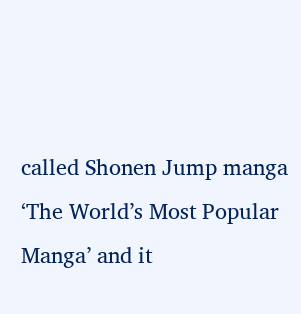called Shonen Jump manga ‘The World’s Most Popular Manga’ and it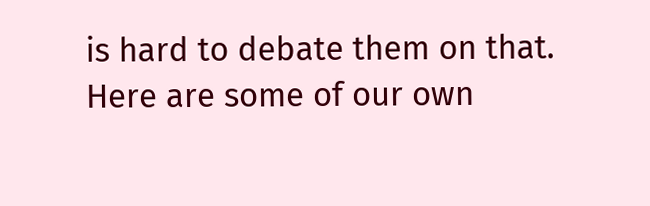is hard to debate them on that. Here are some of our own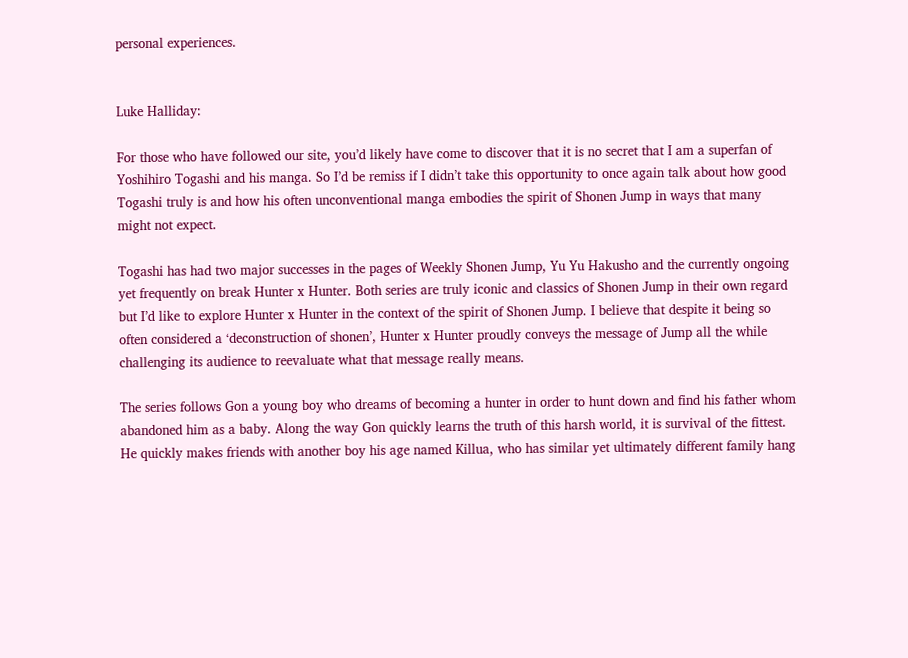personal experiences.


Luke Halliday:

For those who have followed our site, you’d likely have come to discover that it is no secret that I am a superfan of Yoshihiro Togashi and his manga. So I’d be remiss if I didn’t take this opportunity to once again talk about how good Togashi truly is and how his often unconventional manga embodies the spirit of Shonen Jump in ways that many might not expect.

Togashi has had two major successes in the pages of Weekly Shonen Jump, Yu Yu Hakusho and the currently ongoing yet frequently on break Hunter x Hunter. Both series are truly iconic and classics of Shonen Jump in their own regard but I’d like to explore Hunter x Hunter in the context of the spirit of Shonen Jump. I believe that despite it being so often considered a ‘deconstruction of shonen’, Hunter x Hunter proudly conveys the message of Jump all the while challenging its audience to reevaluate what that message really means.

The series follows Gon a young boy who dreams of becoming a hunter in order to hunt down and find his father whom abandoned him as a baby. Along the way Gon quickly learns the truth of this harsh world, it is survival of the fittest. He quickly makes friends with another boy his age named Killua, who has similar yet ultimately different family hang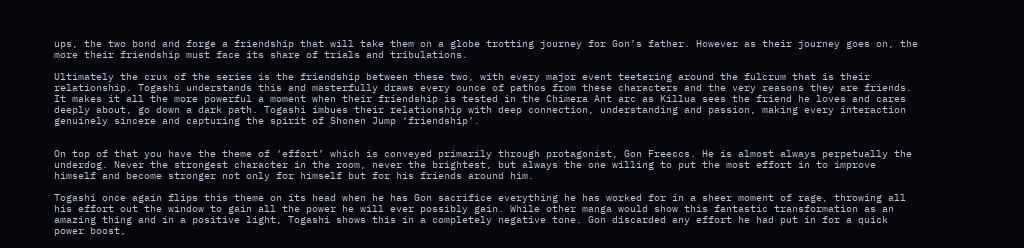ups, the two bond and forge a friendship that will take them on a globe trotting journey for Gon’s father. However as their journey goes on, the more their friendship must face its share of trials and tribulations.

Ultimately the crux of the series is the friendship between these two, with every major event teetering around the fulcrum that is their relationship. Togashi understands this and masterfully draws every ounce of pathos from these characters and the very reasons they are friends. It makes it all the more powerful a moment when their friendship is tested in the Chimera Ant arc as Killua sees the friend he loves and cares deeply about, go down a dark path. Togashi imbues their relationship with deep connection, understanding and passion, making every interaction genuinely sincere and capturing the spirit of Shonen Jump ‘friendship’.


On top of that you have the theme of ‘effort’ which is conveyed primarily through protagonist, Gon Freeccs. He is almost always perpetually the underdog. Never the strongest character in the room, never the brightest, but always the one willing to put the most effort in to improve himself and become stronger not only for himself but for his friends around him.

Togashi once again flips this theme on its head when he has Gon sacrifice everything he has worked for in a sheer moment of rage, throwing all his effort out the window to gain all the power he will ever possibly gain. While other manga would show this fantastic transformation as an amazing thing and in a positive light, Togashi shows this in a completely negative tone. Gon discarded any effort he had put in for a quick power boost,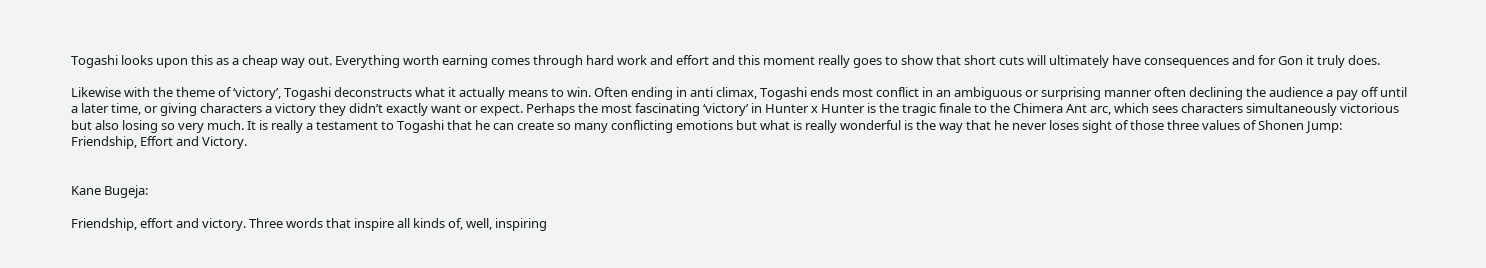Togashi looks upon this as a cheap way out. Everything worth earning comes through hard work and effort and this moment really goes to show that short cuts will ultimately have consequences and for Gon it truly does.

Likewise with the theme of ‘victory’, Togashi deconstructs what it actually means to win. Often ending in anti climax, Togashi ends most conflict in an ambiguous or surprising manner often declining the audience a pay off until a later time, or giving characters a victory they didn’t exactly want or expect. Perhaps the most fascinating ‘victory’ in Hunter x Hunter is the tragic finale to the Chimera Ant arc, which sees characters simultaneously victorious but also losing so very much. It is really a testament to Togashi that he can create so many conflicting emotions but what is really wonderful is the way that he never loses sight of those three values of Shonen Jump: Friendship, Effort and Victory.


Kane Bugeja:

Friendship, effort and victory. Three words that inspire all kinds of, well, inspiring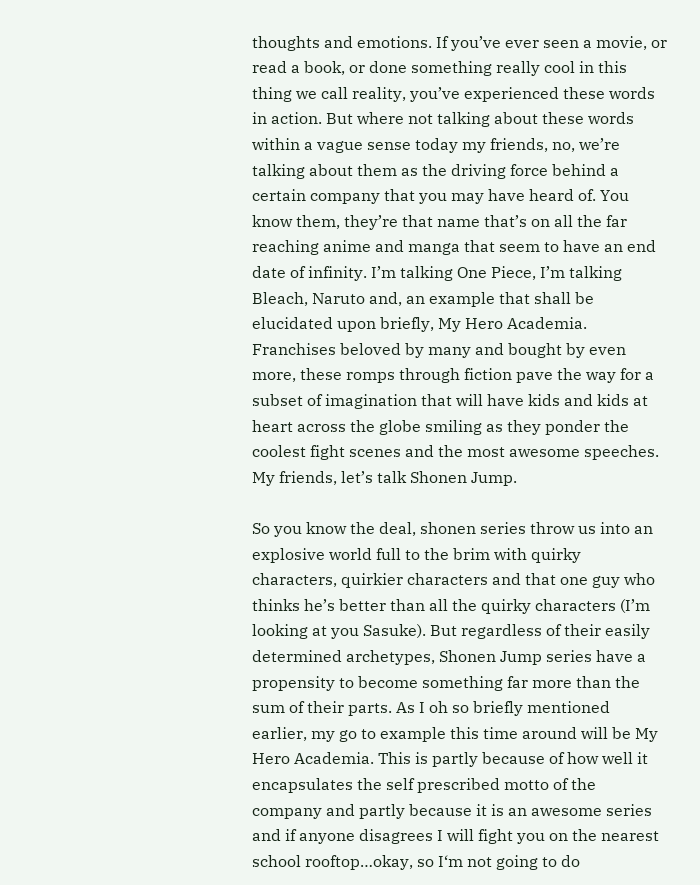thoughts and emotions. If you’ve ever seen a movie, or read a book, or done something really cool in this thing we call reality, you’ve experienced these words in action. But where not talking about these words within a vague sense today my friends, no, we’re talking about them as the driving force behind a certain company that you may have heard of. You know them, they’re that name that’s on all the far reaching anime and manga that seem to have an end date of infinity. I’m talking One Piece, I’m talking Bleach, Naruto and, an example that shall be elucidated upon briefly, My Hero Academia. Franchises beloved by many and bought by even more, these romps through fiction pave the way for a subset of imagination that will have kids and kids at heart across the globe smiling as they ponder the coolest fight scenes and the most awesome speeches. My friends, let’s talk Shonen Jump.

So you know the deal, shonen series throw us into an explosive world full to the brim with quirky characters, quirkier characters and that one guy who thinks he’s better than all the quirky characters (I’m looking at you Sasuke). But regardless of their easily determined archetypes, Shonen Jump series have a propensity to become something far more than the sum of their parts. As I oh so briefly mentioned earlier, my go to example this time around will be My Hero Academia. This is partly because of how well it encapsulates the self prescribed motto of the company and partly because it is an awesome series and if anyone disagrees I will fight you on the nearest school rooftop…okay, so I‘m not going to do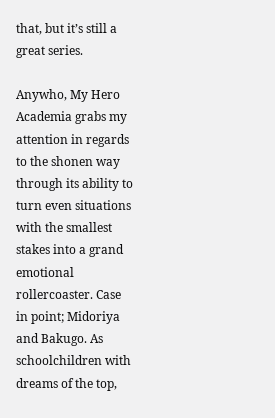that, but it’s still a great series.

Anywho, My Hero Academia grabs my attention in regards to the shonen way through its ability to turn even situations with the smallest stakes into a grand emotional rollercoaster. Case in point; Midoriya and Bakugo. As schoolchildren with dreams of the top,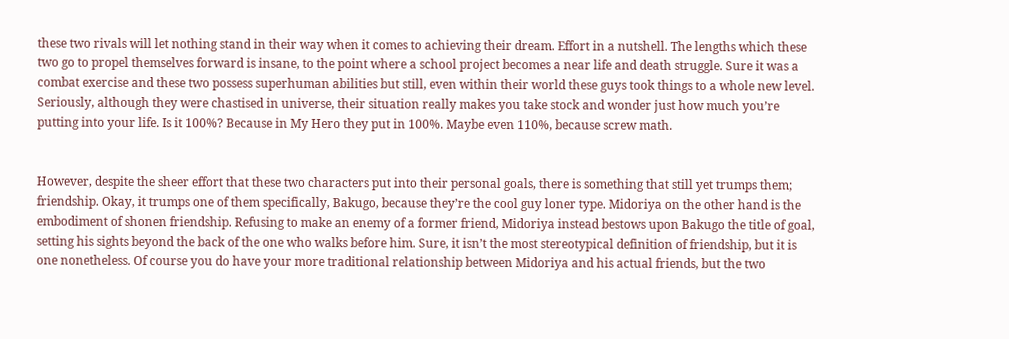these two rivals will let nothing stand in their way when it comes to achieving their dream. Effort in a nutshell. The lengths which these two go to propel themselves forward is insane, to the point where a school project becomes a near life and death struggle. Sure it was a combat exercise and these two possess superhuman abilities but still, even within their world these guys took things to a whole new level. Seriously, although they were chastised in universe, their situation really makes you take stock and wonder just how much you’re putting into your life. Is it 100%? Because in My Hero they put in 100%. Maybe even 110%, because screw math.


However, despite the sheer effort that these two characters put into their personal goals, there is something that still yet trumps them; friendship. Okay, it trumps one of them specifically, Bakugo, because they’re the cool guy loner type. Midoriya on the other hand is the embodiment of shonen friendship. Refusing to make an enemy of a former friend, Midoriya instead bestows upon Bakugo the title of goal, setting his sights beyond the back of the one who walks before him. Sure, it isn’t the most stereotypical definition of friendship, but it is one nonetheless. Of course you do have your more traditional relationship between Midoriya and his actual friends, but the two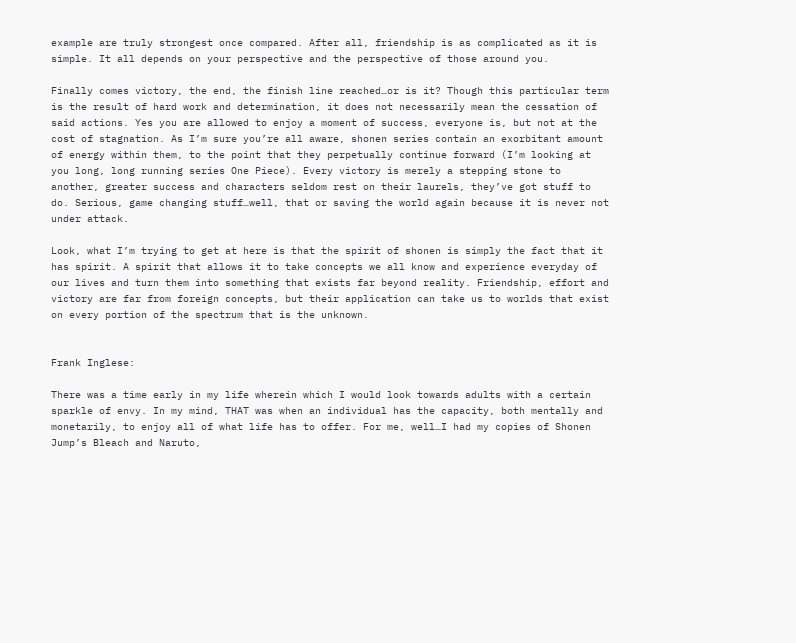example are truly strongest once compared. After all, friendship is as complicated as it is simple. It all depends on your perspective and the perspective of those around you.

Finally comes victory, the end, the finish line reached…or is it? Though this particular term is the result of hard work and determination, it does not necessarily mean the cessation of said actions. Yes you are allowed to enjoy a moment of success, everyone is, but not at the cost of stagnation. As I’m sure you’re all aware, shonen series contain an exorbitant amount of energy within them, to the point that they perpetually continue forward (I’m looking at you long, long running series One Piece). Every victory is merely a stepping stone to another, greater success and characters seldom rest on their laurels, they’ve got stuff to do. Serious, game changing stuff…well, that or saving the world again because it is never not under attack.

Look, what I’m trying to get at here is that the spirit of shonen is simply the fact that it has spirit. A spirit that allows it to take concepts we all know and experience everyday of our lives and turn them into something that exists far beyond reality. Friendship, effort and victory are far from foreign concepts, but their application can take us to worlds that exist on every portion of the spectrum that is the unknown.


Frank Inglese:

There was a time early in my life wherein which I would look towards adults with a certain sparkle of envy. In my mind, THAT was when an individual has the capacity, both mentally and monetarily, to enjoy all of what life has to offer. For me, well…I had my copies of Shonen Jump’s Bleach and Naruto,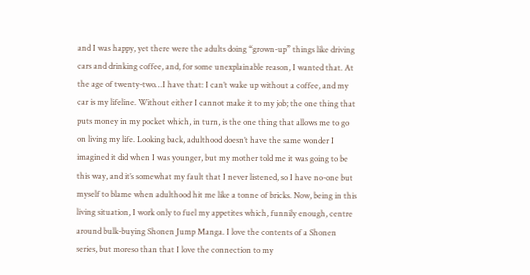and I was happy, yet there were the adults doing “grown-up” things like driving cars and drinking coffee, and, for some unexplainable reason, I wanted that. At the age of twenty-two…I have that: I can’t wake up without a coffee, and my car is my lifeline. Without either I cannot make it to my job; the one thing that puts money in my pocket which, in turn, is the one thing that allows me to go on living my life. Looking back, adulthood doesn’t have the same wonder I imagined it did when I was younger, but my mother told me it was going to be this way, and it’s somewhat my fault that I never listened, so I have no-one but myself to blame when adulthood hit me like a tonne of bricks. Now, being in this living situation, I work only to fuel my appetites which, funnily enough, centre around bulk-buying Shonen Jump Manga. I love the contents of a Shonen series, but moreso than that I love the connection to my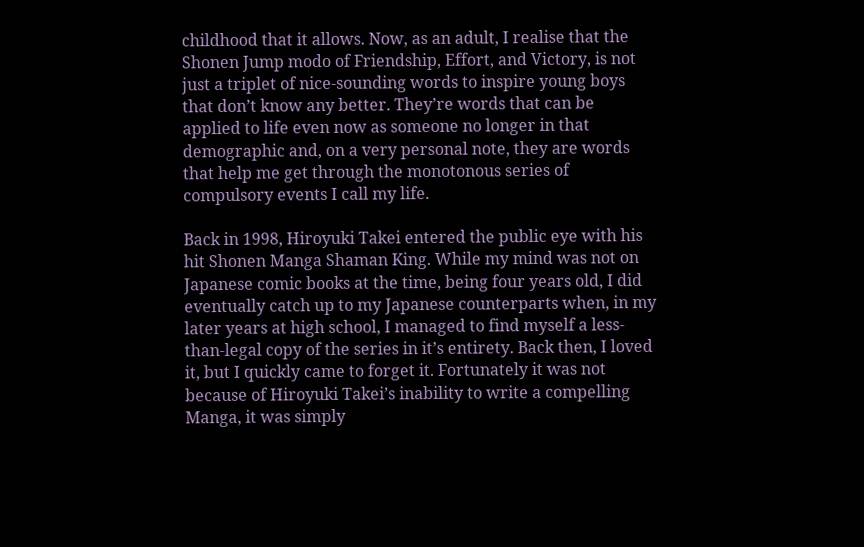childhood that it allows. Now, as an adult, I realise that the Shonen Jump modo of Friendship, Effort, and Victory, is not just a triplet of nice-sounding words to inspire young boys that don’t know any better. They’re words that can be applied to life even now as someone no longer in that demographic and, on a very personal note, they are words that help me get through the monotonous series of compulsory events I call my life.

Back in 1998, Hiroyuki Takei entered the public eye with his hit Shonen Manga Shaman King. While my mind was not on Japanese comic books at the time, being four years old, I did eventually catch up to my Japanese counterparts when, in my later years at high school, I managed to find myself a less-than-legal copy of the series in it’s entirety. Back then, I loved it, but I quickly came to forget it. Fortunately it was not because of Hiroyuki Takei’s inability to write a compelling Manga, it was simply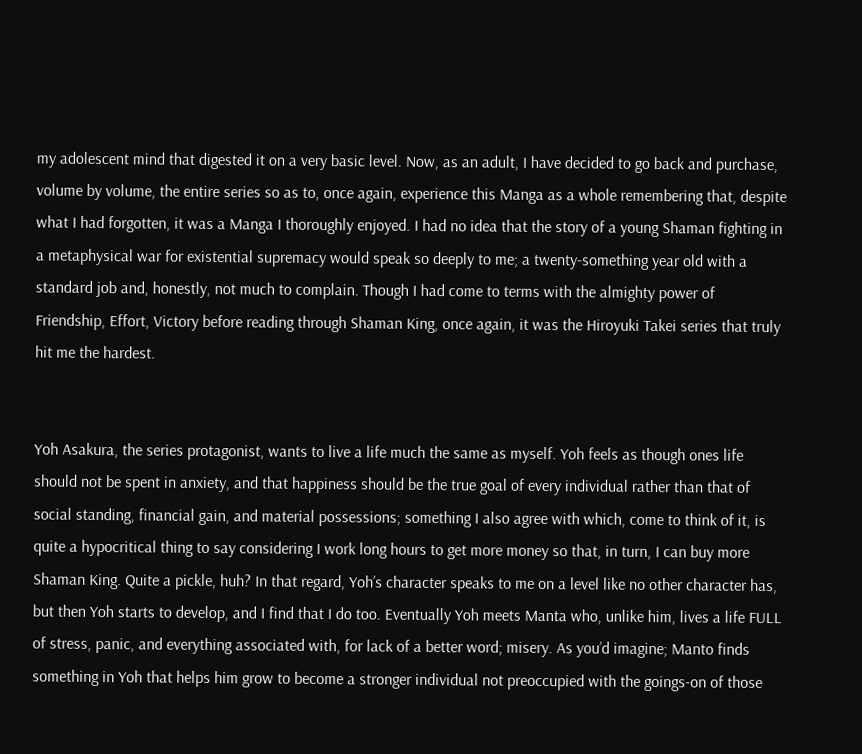my adolescent mind that digested it on a very basic level. Now, as an adult, I have decided to go back and purchase, volume by volume, the entire series so as to, once again, experience this Manga as a whole remembering that, despite what I had forgotten, it was a Manga I thoroughly enjoyed. I had no idea that the story of a young Shaman fighting in a metaphysical war for existential supremacy would speak so deeply to me; a twenty-something year old with a standard job and, honestly, not much to complain. Though I had come to terms with the almighty power of Friendship, Effort, Victory before reading through Shaman King, once again, it was the Hiroyuki Takei series that truly hit me the hardest.


Yoh Asakura, the series protagonist, wants to live a life much the same as myself. Yoh feels as though ones life should not be spent in anxiety, and that happiness should be the true goal of every individual rather than that of social standing, financial gain, and material possessions; something I also agree with which, come to think of it, is quite a hypocritical thing to say considering I work long hours to get more money so that, in turn, I can buy more Shaman King. Quite a pickle, huh? In that regard, Yoh’s character speaks to me on a level like no other character has, but then Yoh starts to develop, and I find that I do too. Eventually Yoh meets Manta who, unlike him, lives a life FULL of stress, panic, and everything associated with, for lack of a better word; misery. As you’d imagine; Manto finds something in Yoh that helps him grow to become a stronger individual not preoccupied with the goings-on of those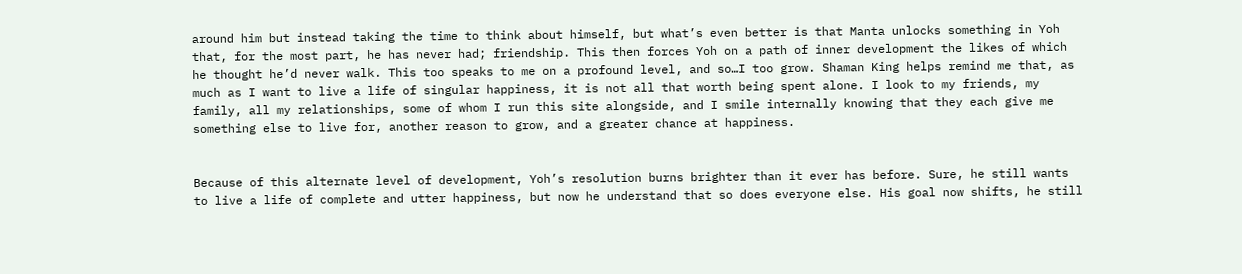around him but instead taking the time to think about himself, but what’s even better is that Manta unlocks something in Yoh that, for the most part, he has never had; friendship. This then forces Yoh on a path of inner development the likes of which he thought he’d never walk. This too speaks to me on a profound level, and so…I too grow. Shaman King helps remind me that, as much as I want to live a life of singular happiness, it is not all that worth being spent alone. I look to my friends, my family, all my relationships, some of whom I run this site alongside, and I smile internally knowing that they each give me something else to live for, another reason to grow, and a greater chance at happiness.


Because of this alternate level of development, Yoh’s resolution burns brighter than it ever has before. Sure, he still wants to live a life of complete and utter happiness, but now he understand that so does everyone else. His goal now shifts, he still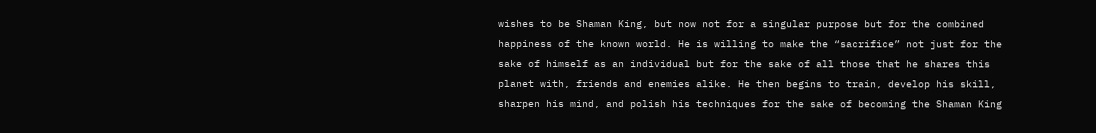wishes to be Shaman King, but now not for a singular purpose but for the combined happiness of the known world. He is willing to make the “sacrifice” not just for the sake of himself as an individual but for the sake of all those that he shares this planet with, friends and enemies alike. He then begins to train, develop his skill, sharpen his mind, and polish his techniques for the sake of becoming the Shaman King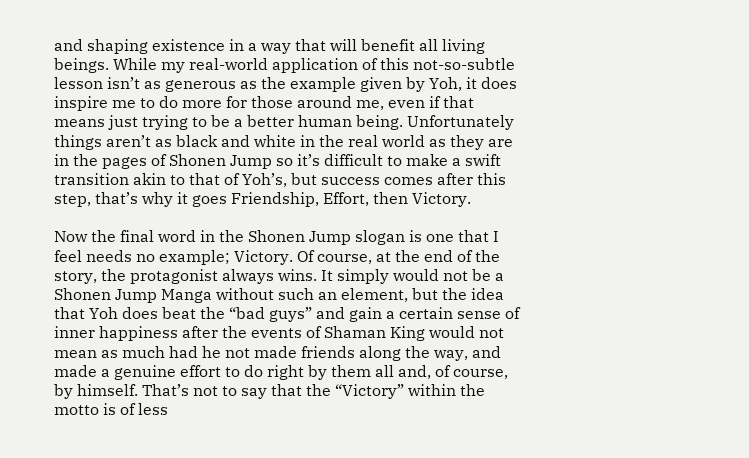and shaping existence in a way that will benefit all living beings. While my real-world application of this not-so-subtle lesson isn’t as generous as the example given by Yoh, it does inspire me to do more for those around me, even if that means just trying to be a better human being. Unfortunately things aren’t as black and white in the real world as they are in the pages of Shonen Jump so it’s difficult to make a swift transition akin to that of Yoh’s, but success comes after this step, that’s why it goes Friendship, Effort, then Victory.

Now the final word in the Shonen Jump slogan is one that I feel needs no example; Victory. Of course, at the end of the story, the protagonist always wins. It simply would not be a Shonen Jump Manga without such an element, but the idea that Yoh does beat the “bad guys” and gain a certain sense of inner happiness after the events of Shaman King would not mean as much had he not made friends along the way, and made a genuine effort to do right by them all and, of course, by himself. That’s not to say that the “Victory” within the motto is of less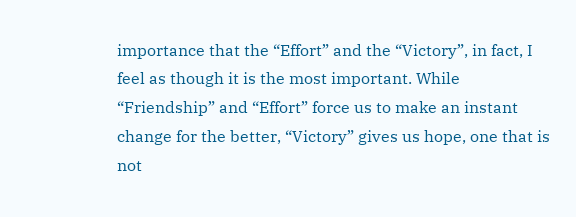importance that the “Effort” and the “Victory”, in fact, I feel as though it is the most important. While “Friendship” and “Effort” force us to make an instant change for the better, “Victory” gives us hope, one that is not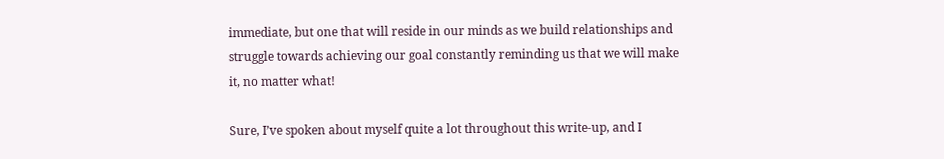immediate, but one that will reside in our minds as we build relationships and struggle towards achieving our goal constantly reminding us that we will make it, no matter what!

Sure, I’ve spoken about myself quite a lot throughout this write-up, and I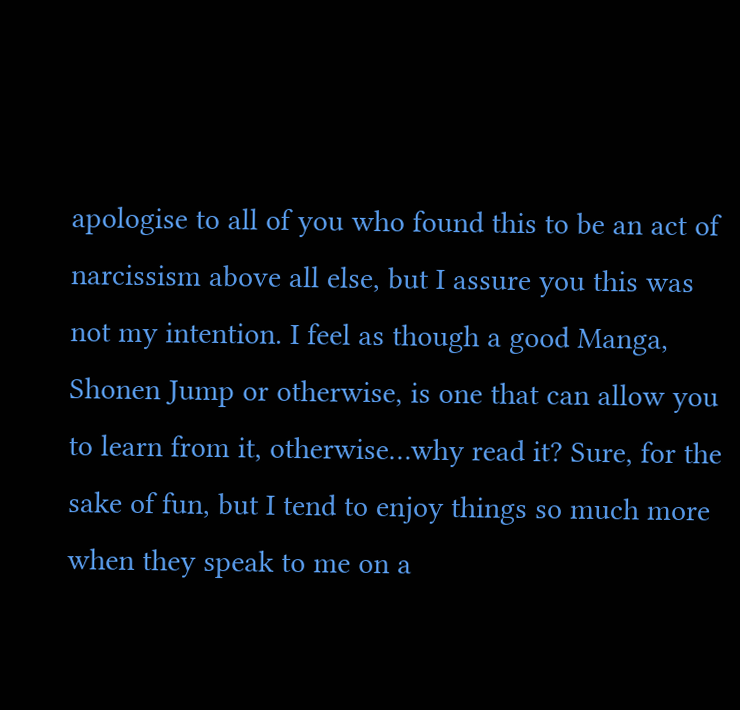apologise to all of you who found this to be an act of narcissism above all else, but I assure you this was not my intention. I feel as though a good Manga, Shonen Jump or otherwise, is one that can allow you to learn from it, otherwise…why read it? Sure, for the sake of fun, but I tend to enjoy things so much more when they speak to me on a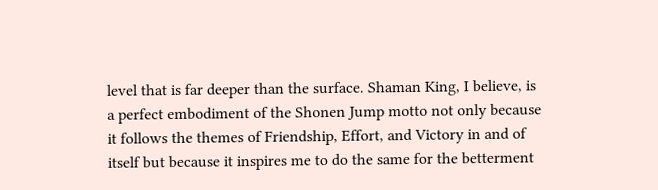level that is far deeper than the surface. Shaman King, I believe, is a perfect embodiment of the Shonen Jump motto not only because it follows the themes of Friendship, Effort, and Victory in and of itself but because it inspires me to do the same for the betterment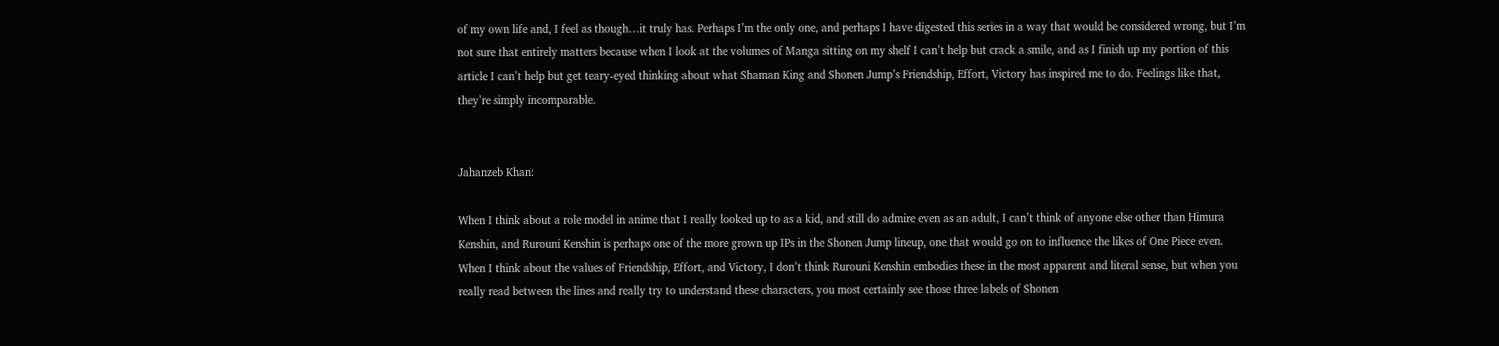of my own life and, I feel as though…it truly has. Perhaps I’m the only one, and perhaps I have digested this series in a way that would be considered wrong, but I’m not sure that entirely matters because when I look at the volumes of Manga sitting on my shelf I can’t help but crack a smile, and as I finish up my portion of this article I can’t help but get teary-eyed thinking about what Shaman King and Shonen Jump’s Friendship, Effort, Victory has inspired me to do. Feelings like that, they’re simply incomparable.


Jahanzeb Khan:

When I think about a role model in anime that I really looked up to as a kid, and still do admire even as an adult, I can’t think of anyone else other than Himura Kenshin, and Rurouni Kenshin is perhaps one of the more grown up IPs in the Shonen Jump lineup, one that would go on to influence the likes of One Piece even. When I think about the values of Friendship, Effort, and Victory, I don’t think Rurouni Kenshin embodies these in the most apparent and literal sense, but when you really read between the lines and really try to understand these characters, you most certainly see those three labels of Shonen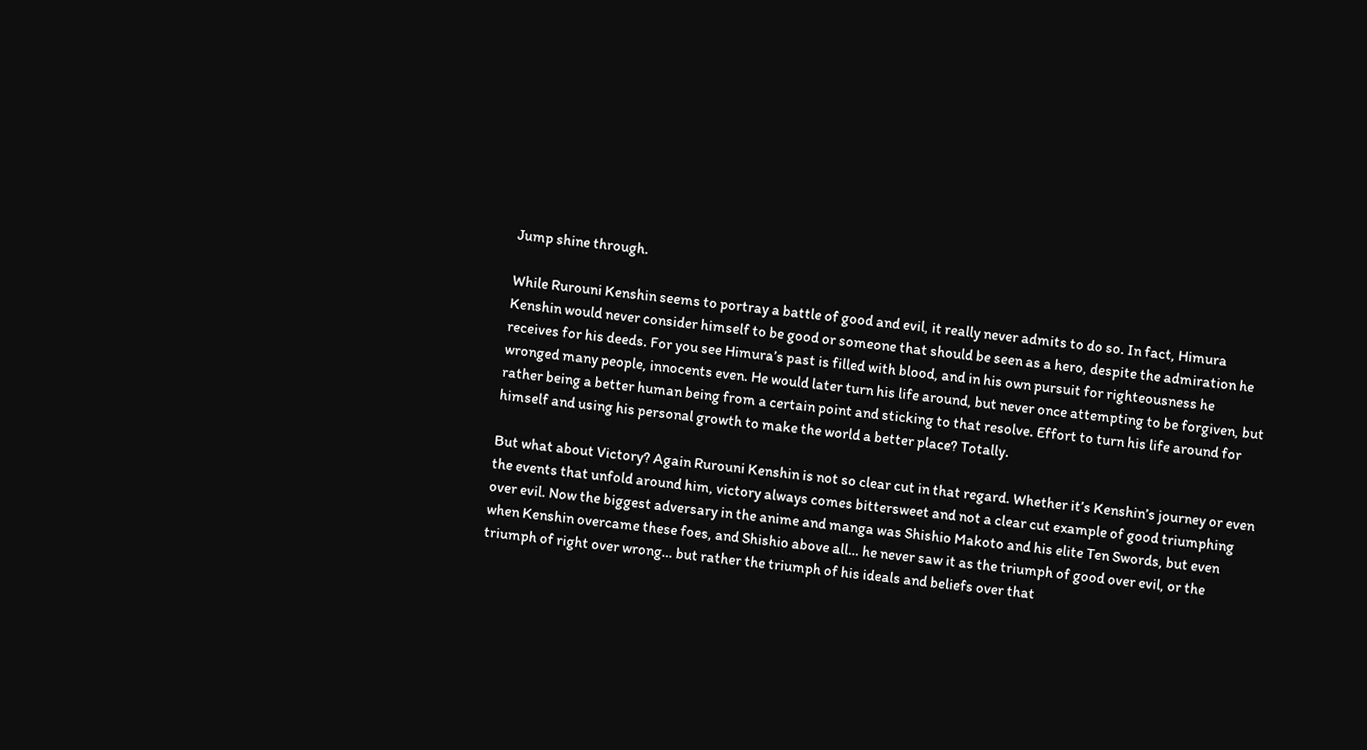Jump shine through.

While Rurouni Kenshin seems to portray a battle of good and evil, it really never admits to do so. In fact, Himura Kenshin would never consider himself to be good or someone that should be seen as a hero, despite the admiration he receives for his deeds. For you see Himura’s past is filled with blood, and in his own pursuit for righteousness he wronged many people, innocents even. He would later turn his life around, but never once attempting to be forgiven, but rather being a better human being from a certain point and sticking to that resolve. Effort to turn his life around for himself and using his personal growth to make the world a better place? Totally.

But what about Victory? Again Rurouni Kenshin is not so clear cut in that regard. Whether it’s Kenshin’s journey or even the events that unfold around him, victory always comes bittersweet and not a clear cut example of good triumphing over evil. Now the biggest adversary in the anime and manga was Shishio Makoto and his elite Ten Swords, but even when Kenshin overcame these foes, and Shishio above all… he never saw it as the triumph of good over evil, or the triumph of right over wrong… but rather the triumph of his ideals and beliefs over that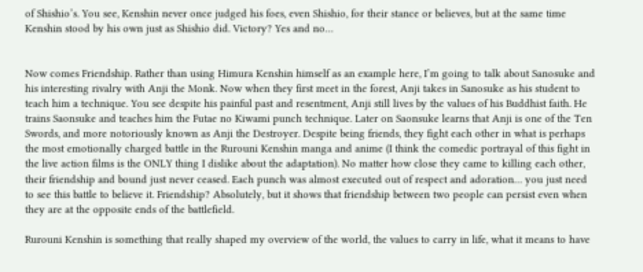of Shishio’s. You see, Kenshin never once judged his foes, even Shishio, for their stance or believes, but at the same time Kenshin stood by his own just as Shishio did. Victory? Yes and no…


Now comes Friendship. Rather than using Himura Kenshin himself as an example here, I’m going to talk about Sanosuke and his interesting rivalry with Anji the Monk. Now when they first meet in the forest, Anji takes in Sanosuke as his student to teach him a technique. You see despite his painful past and resentment, Anji still lives by the values of his Buddhist faith. He trains Saonsuke and teaches him the Futae no Kiwami punch technique. Later on Saonsuke learns that Anji is one of the Ten Swords, and more notoriously known as Anji the Destroyer. Despite being friends, they fight each other in what is perhaps the most emotionally charged battle in the Rurouni Kenshin manga and anime (I think the comedic portrayal of this fight in the live action films is the ONLY thing I dislike about the adaptation). No matter how close they came to killing each other, their friendship and bound just never ceased. Each punch was almost executed out of respect and adoration… you just need to see this battle to believe it. Friendship? Absolutely, but it shows that friendship between two people can persist even when they are at the opposite ends of the battlefield.

Rurouni Kenshin is something that really shaped my overview of the world, the values to carry in life, what it means to have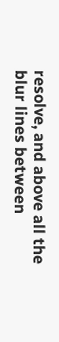resolve, and above all the blur lines between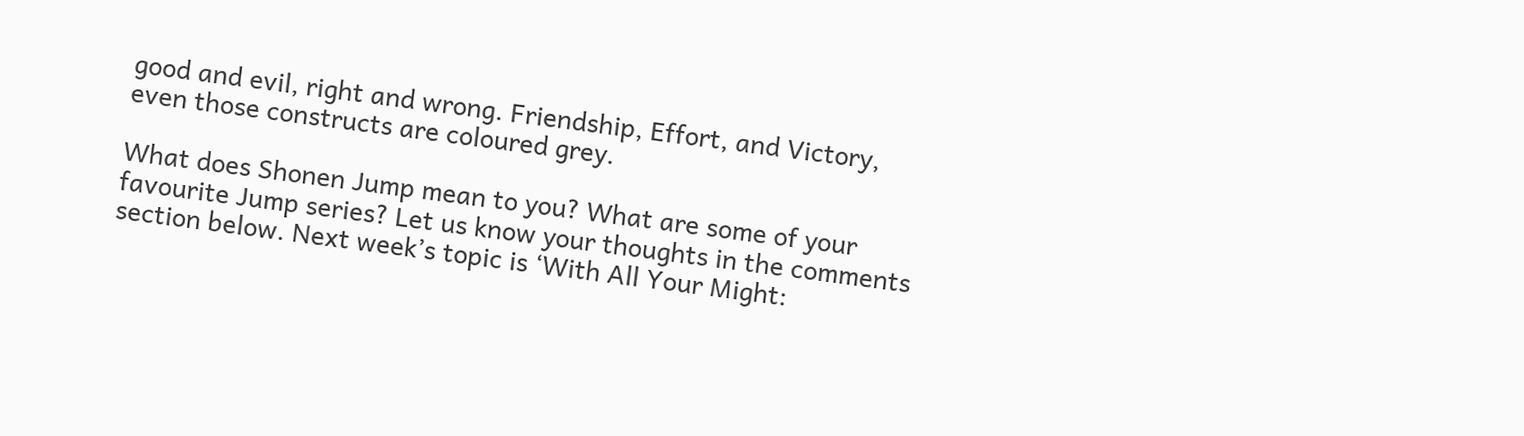good and evil, right and wrong. Friendship, Effort, and Victory, even those constructs are coloured grey.

What does Shonen Jump mean to you? What are some of your favourite Jump series? Let us know your thoughts in the comments section below. Next week’s topic is ‘With All Your Might: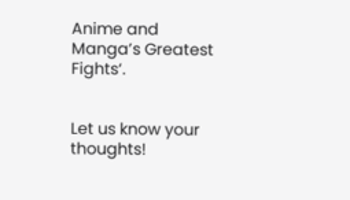Anime and Manga’s Greatest Fights‘.


Let us know your thoughts!